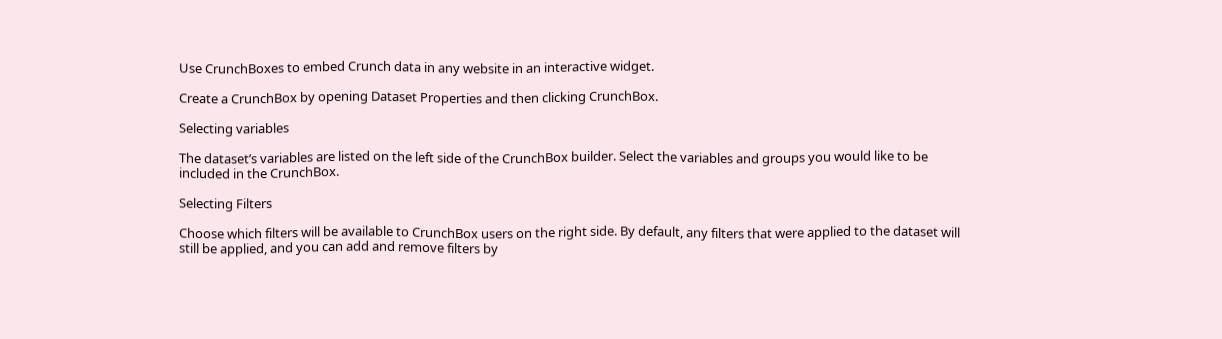Use CrunchBoxes to embed Crunch data in any website in an interactive widget.

Create a CrunchBox by opening Dataset Properties and then clicking CrunchBox.

Selecting variables

The dataset’s variables are listed on the left side of the CrunchBox builder. Select the variables and groups you would like to be included in the CrunchBox.

Selecting Filters

Choose which filters will be available to CrunchBox users on the right side. By default, any filters that were applied to the dataset will still be applied, and you can add and remove filters by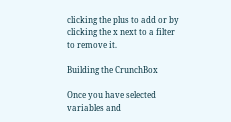clicking the plus to add or by clicking the x next to a filter to remove it.

Building the CrunchBox

Once you have selected variables and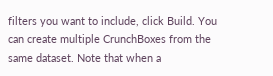filters you want to include, click Build. You can create multiple CrunchBoxes from the same dataset. Note that when a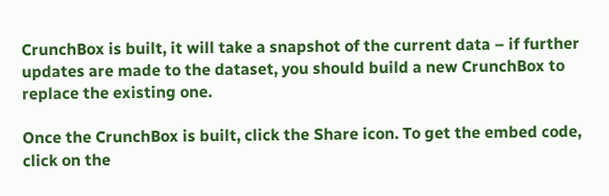CrunchBox is built, it will take a snapshot of the current data – if further updates are made to the dataset, you should build a new CrunchBox to replace the existing one.

Once the CrunchBox is built, click the Share icon. To get the embed code, click on the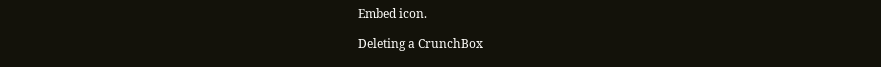Embed icon.

Deleting a CrunchBox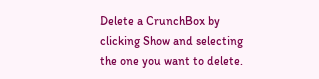Delete a CrunchBox by clicking Show and selecting the one you want to delete.